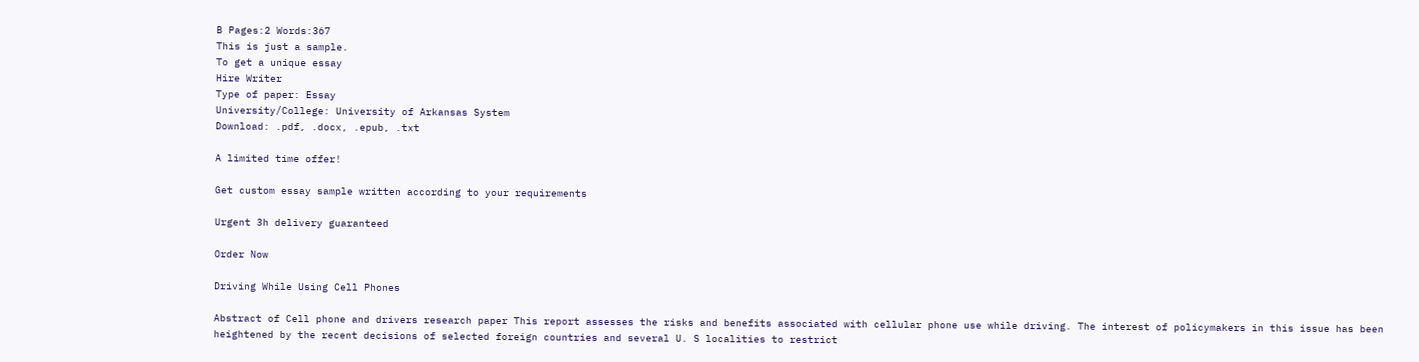B Pages:2 Words:367
This is just a sample.
To get a unique essay
Hire Writer
Type of paper: Essay
University/College: University of Arkansas System
Download: .pdf, .docx, .epub, .txt

A limited time offer!

Get custom essay sample written according to your requirements

Urgent 3h delivery guaranteed

Order Now

Driving While Using Cell Phones

Abstract of Cell phone and drivers research paper This report assesses the risks and benefits associated with cellular phone use while driving. The interest of policymakers in this issue has been heightened by the recent decisions of selected foreign countries and several U. S localities to restrict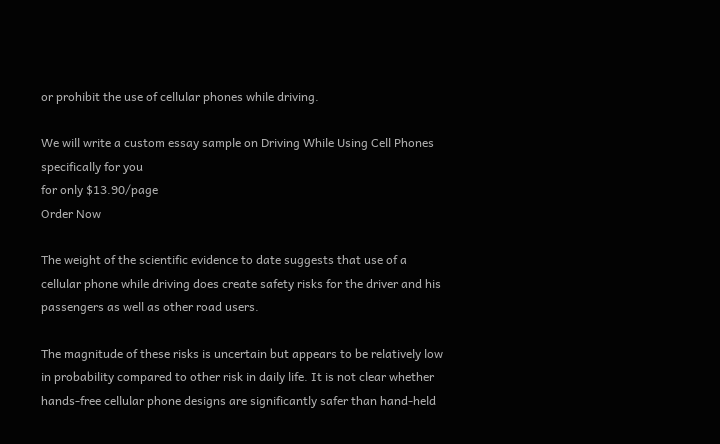or prohibit the use of cellular phones while driving.

We will write a custom essay sample on Driving While Using Cell Phones specifically for you
for only $13.90/page
Order Now

The weight of the scientific evidence to date suggests that use of a cellular phone while driving does create safety risks for the driver and his passengers as well as other road users.

The magnitude of these risks is uncertain but appears to be relatively low in probability compared to other risk in daily life. It is not clear whether hands-free cellular phone designs are significantly safer than hand-held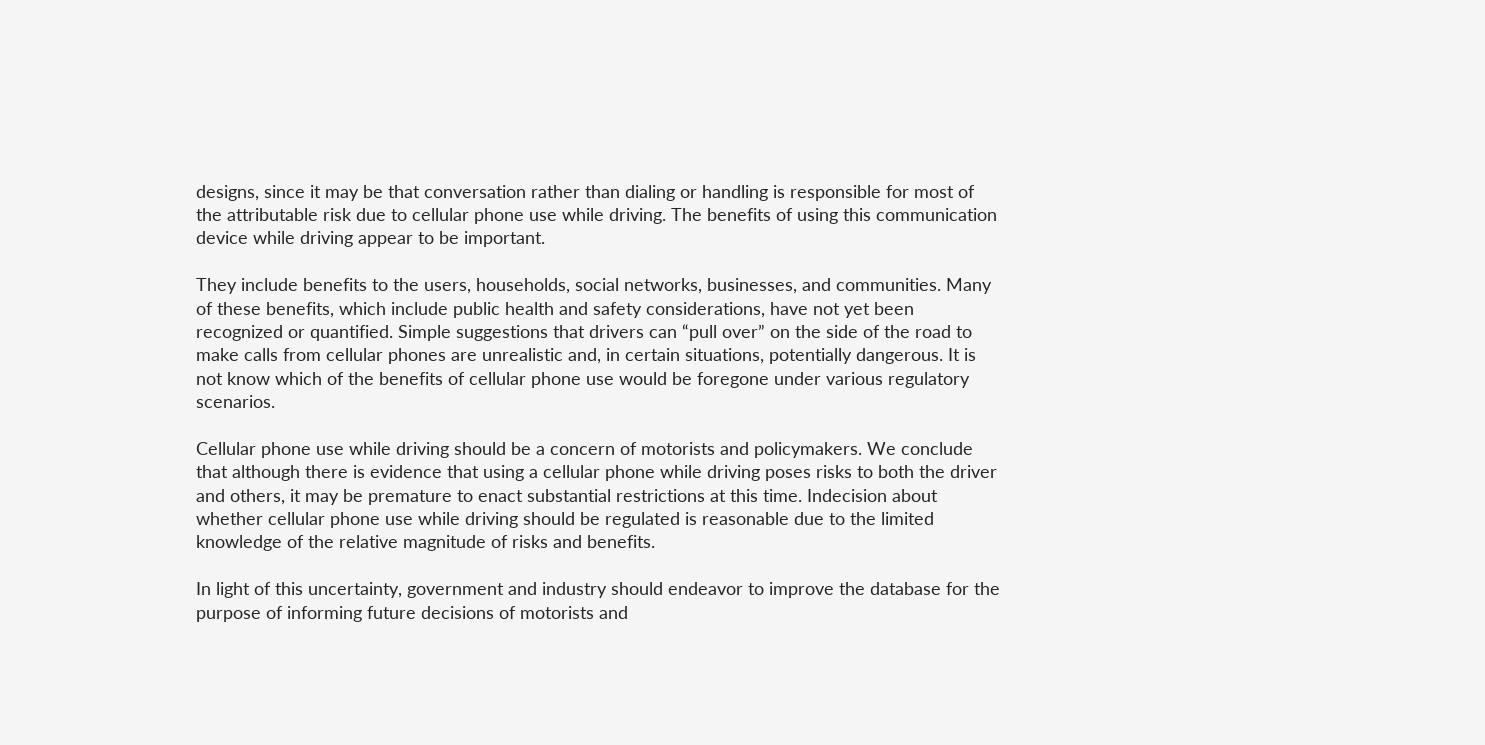designs, since it may be that conversation rather than dialing or handling is responsible for most of the attributable risk due to cellular phone use while driving. The benefits of using this communication device while driving appear to be important.

They include benefits to the users, households, social networks, businesses, and communities. Many of these benefits, which include public health and safety considerations, have not yet been recognized or quantified. Simple suggestions that drivers can “pull over” on the side of the road to make calls from cellular phones are unrealistic and, in certain situations, potentially dangerous. It is not know which of the benefits of cellular phone use would be foregone under various regulatory scenarios.

Cellular phone use while driving should be a concern of motorists and policymakers. We conclude that although there is evidence that using a cellular phone while driving poses risks to both the driver and others, it may be premature to enact substantial restrictions at this time. Indecision about whether cellular phone use while driving should be regulated is reasonable due to the limited knowledge of the relative magnitude of risks and benefits.

In light of this uncertainty, government and industry should endeavor to improve the database for the purpose of informing future decisions of motorists and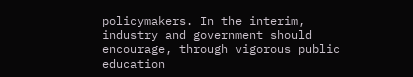policymakers. In the interim, industry and government should encourage, through vigorous public education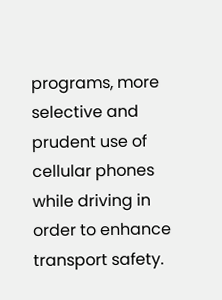programs, more selective and prudent use of cellular phones while driving in order to enhance transport safety.